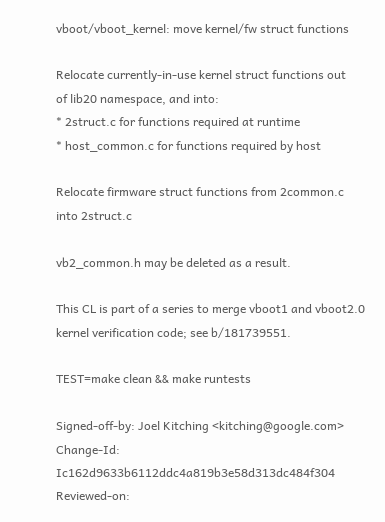vboot/vboot_kernel: move kernel/fw struct functions

Relocate currently-in-use kernel struct functions out
of lib20 namespace, and into:
* 2struct.c for functions required at runtime
* host_common.c for functions required by host

Relocate firmware struct functions from 2common.c
into 2struct.c

vb2_common.h may be deleted as a result.

This CL is part of a series to merge vboot1 and vboot2.0
kernel verification code; see b/181739551.

TEST=make clean && make runtests

Signed-off-by: Joel Kitching <kitching@google.com>
Change-Id: Ic162d9633b6112ddc4a819b3e58d313dc484f304
Reviewed-on: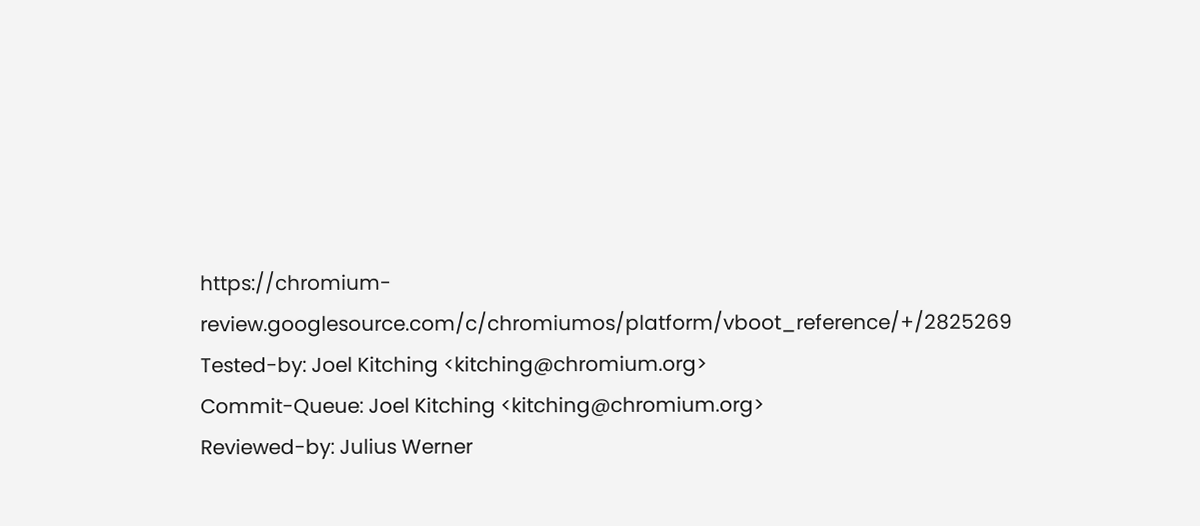https://chromium-review.googlesource.com/c/chromiumos/platform/vboot_reference/+/2825269
Tested-by: Joel Kitching <kitching@chromium.org>
Commit-Queue: Joel Kitching <kitching@chromium.org>
Reviewed-by: Julius Werner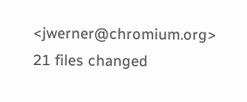<jwerner@chromium.org>
21 files changed